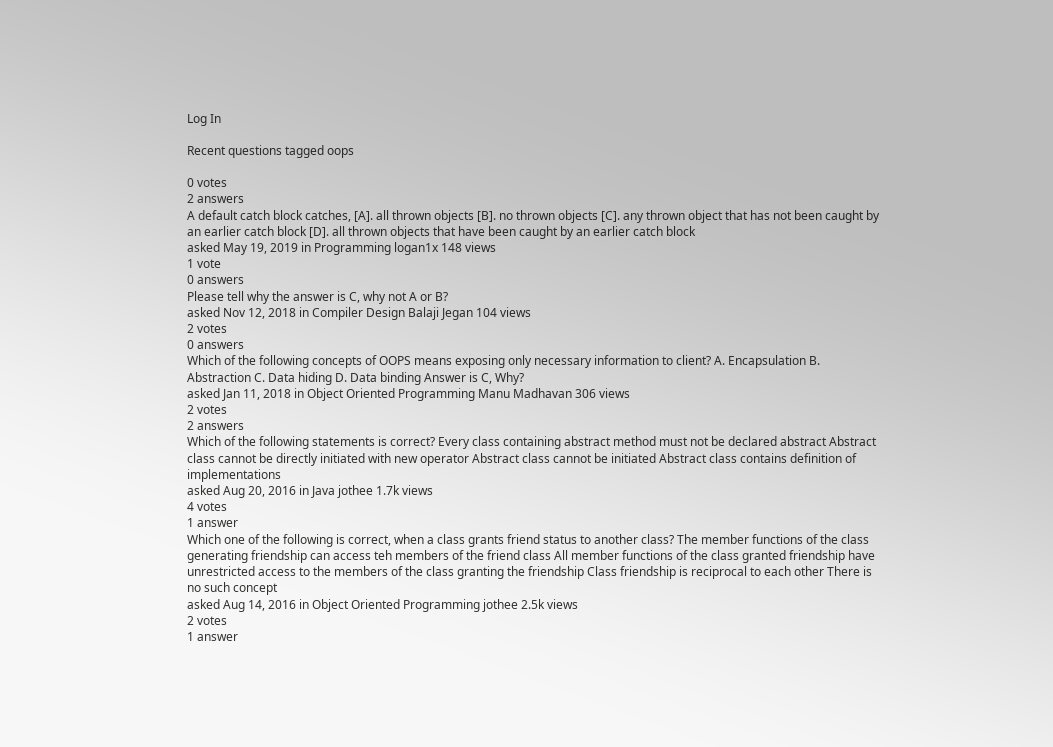Log In

Recent questions tagged oops

0 votes
2 answers
A default catch block catches, [A]. all thrown objects [B]. no thrown objects [C]. any thrown object that has not been caught by an earlier catch block [D]. all thrown objects that have been caught by an earlier catch block
asked May 19, 2019 in Programming logan1x 148 views
1 vote
0 answers
Please tell why the answer is C, why not A or B?
asked Nov 12, 2018 in Compiler Design Balaji Jegan 104 views
2 votes
0 answers
Which of the following concepts of OOPS means exposing only necessary information to client? A. Encapsulation B. Abstraction C. Data hiding D. Data binding Answer is C, Why?
asked Jan 11, 2018 in Object Oriented Programming Manu Madhavan 306 views
2 votes
2 answers
Which of the following statements is correct? Every class containing abstract method must not be declared abstract Abstract class cannot be directly initiated with new operator Abstract class cannot be initiated Abstract class contains definition of implementations
asked Aug 20, 2016 in Java jothee 1.7k views
4 votes
1 answer
Which one of the following is correct, when a class grants friend status to another class? The member functions of the class generating friendship can access teh members of the friend class All member functions of the class granted friendship have unrestricted access to the members of the class granting the friendship Class friendship is reciprocal to each other There is no such concept
asked Aug 14, 2016 in Object Oriented Programming jothee 2.5k views
2 votes
1 answer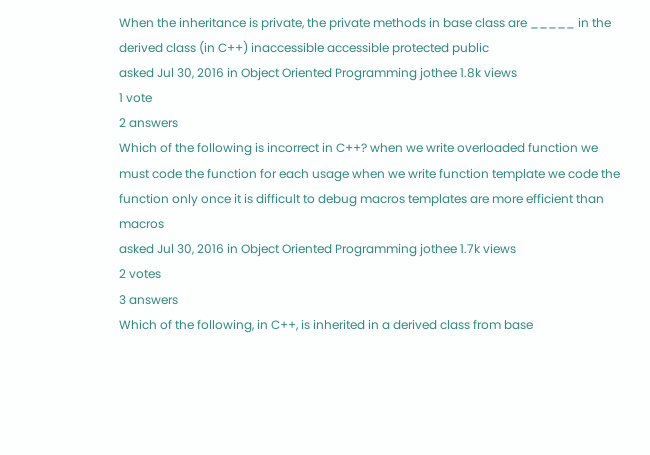When the inheritance is private, the private methods in base class are _____ in the derived class (in C++) inaccessible accessible protected public
asked Jul 30, 2016 in Object Oriented Programming jothee 1.8k views
1 vote
2 answers
Which of the following is incorrect in C++? when we write overloaded function we must code the function for each usage when we write function template we code the function only once it is difficult to debug macros templates are more efficient than macros
asked Jul 30, 2016 in Object Oriented Programming jothee 1.7k views
2 votes
3 answers
Which of the following, in C++, is inherited in a derived class from base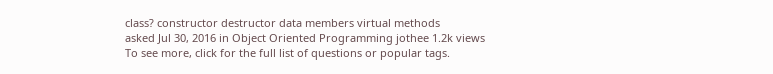class? constructor destructor data members virtual methods
asked Jul 30, 2016 in Object Oriented Programming jothee 1.2k views
To see more, click for the full list of questions or popular tags.